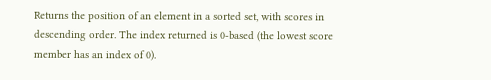Returns the position of an element in a sorted set, with scores in descending order. The index returned is 0-based (the lowest score member has an index of 0).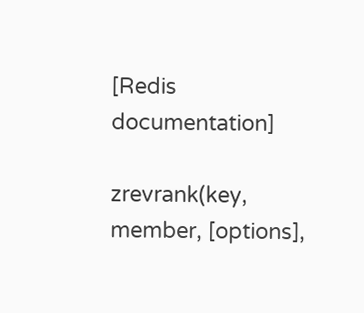[Redis documentation]

zrevrank(key, member, [options],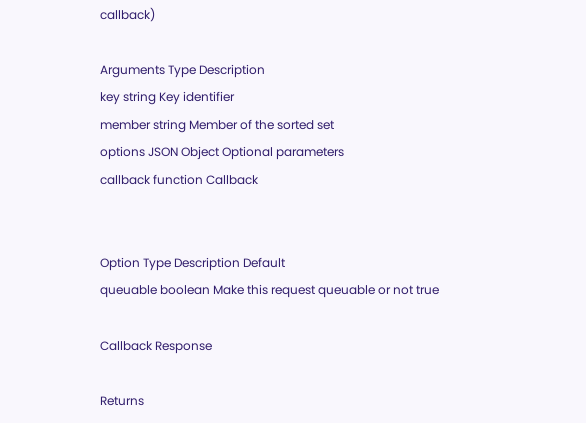callback)

Arguments Type Description
key string Key identifier
member string Member of the sorted set
options JSON Object Optional parameters
callback function Callback


Option Type Description Default
queuable boolean Make this request queuable or not true

Callback Response

Returns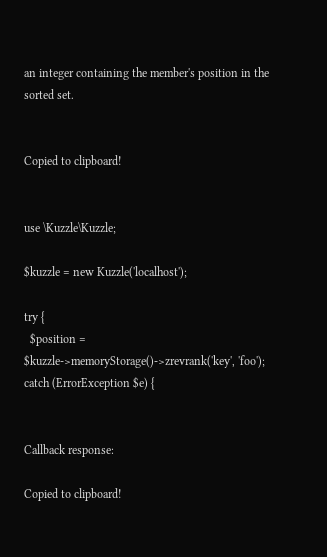an integer containing the member's position in the sorted set.


Copied to clipboard!


use \Kuzzle\Kuzzle;

$kuzzle = new Kuzzle('localhost');

try {
  $position = $kuzzle->memoryStorage()->zrevrank('key', 'foo');
catch (ErrorException $e) {


Callback response:

Copied to clipboard!